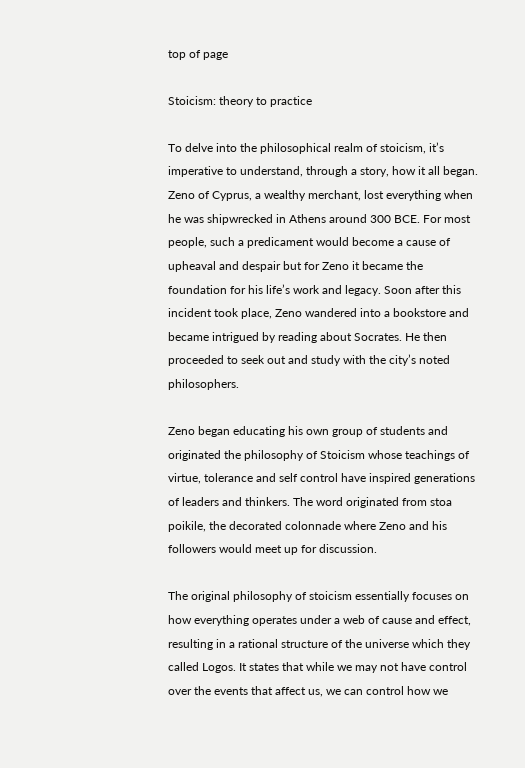top of page

Stoicism: theory to practice

To delve into the philosophical realm of stoicism, it’s imperative to understand, through a story, how it all began. Zeno of Cyprus, a wealthy merchant, lost everything when he was shipwrecked in Athens around 300 BCE. For most people, such a predicament would become a cause of upheaval and despair but for Zeno it became the foundation for his life’s work and legacy. Soon after this incident took place, Zeno wandered into a bookstore and became intrigued by reading about Socrates. He then proceeded to seek out and study with the city’s noted philosophers.

Zeno began educating his own group of students and originated the philosophy of Stoicism whose teachings of virtue, tolerance and self control have inspired generations of leaders and thinkers. The word originated from stoa poikile, the decorated colonnade where Zeno and his followers would meet up for discussion.

The original philosophy of stoicism essentially focuses on how everything operates under a web of cause and effect, resulting in a rational structure of the universe which they called Logos. It states that while we may not have control over the events that affect us, we can control how we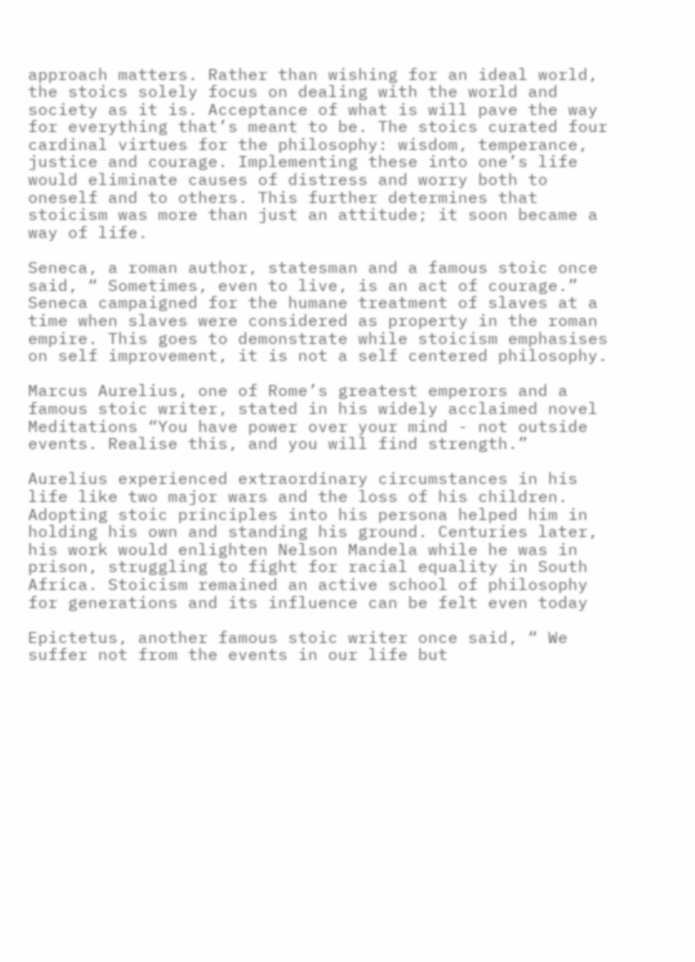approach matters. Rather than wishing for an ideal world, the stoics solely focus on dealing with the world and society as it is. Acceptance of what is will pave the way for everything that’s meant to be. The stoics curated four cardinal virtues for the philosophy: wisdom, temperance, justice and courage. Implementing these into one’s life would eliminate causes of distress and worry both to oneself and to others. This further determines that stoicism was more than just an attitude; it soon became a way of life.

Seneca, a roman author, statesman and a famous stoic once said, “ Sometimes, even to live, is an act of courage.” Seneca campaigned for the humane treatment of slaves at a time when slaves were considered as property in the roman empire. This goes to demonstrate while stoicism emphasises on self improvement, it is not a self centered philosophy.

Marcus Aurelius, one of Rome’s greatest emperors and a famous stoic writer, stated in his widely acclaimed novel Meditations “You have power over your mind - not outside events. Realise this, and you will find strength.”

Aurelius experienced extraordinary circumstances in his life like two major wars and the loss of his children. Adopting stoic principles into his persona helped him in holding his own and standing his ground. Centuries later, his work would enlighten Nelson Mandela while he was in prison, struggling to fight for racial equality in South Africa. Stoicism remained an active school of philosophy for generations and its influence can be felt even today

Epictetus, another famous stoic writer once said, “ We suffer not from the events in our life but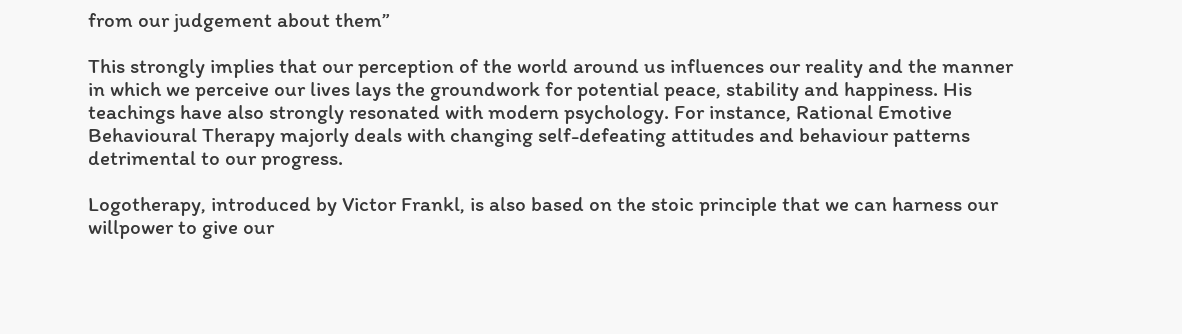from our judgement about them”

This strongly implies that our perception of the world around us influences our reality and the manner in which we perceive our lives lays the groundwork for potential peace, stability and happiness. His teachings have also strongly resonated with modern psychology. For instance, Rational Emotive Behavioural Therapy majorly deals with changing self-defeating attitudes and behaviour patterns detrimental to our progress.

Logotherapy, introduced by Victor Frankl, is also based on the stoic principle that we can harness our willpower to give our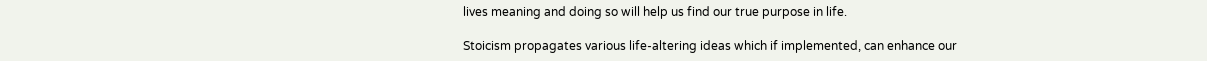lives meaning and doing so will help us find our true purpose in life.

Stoicism propagates various life-altering ideas which if implemented, can enhance our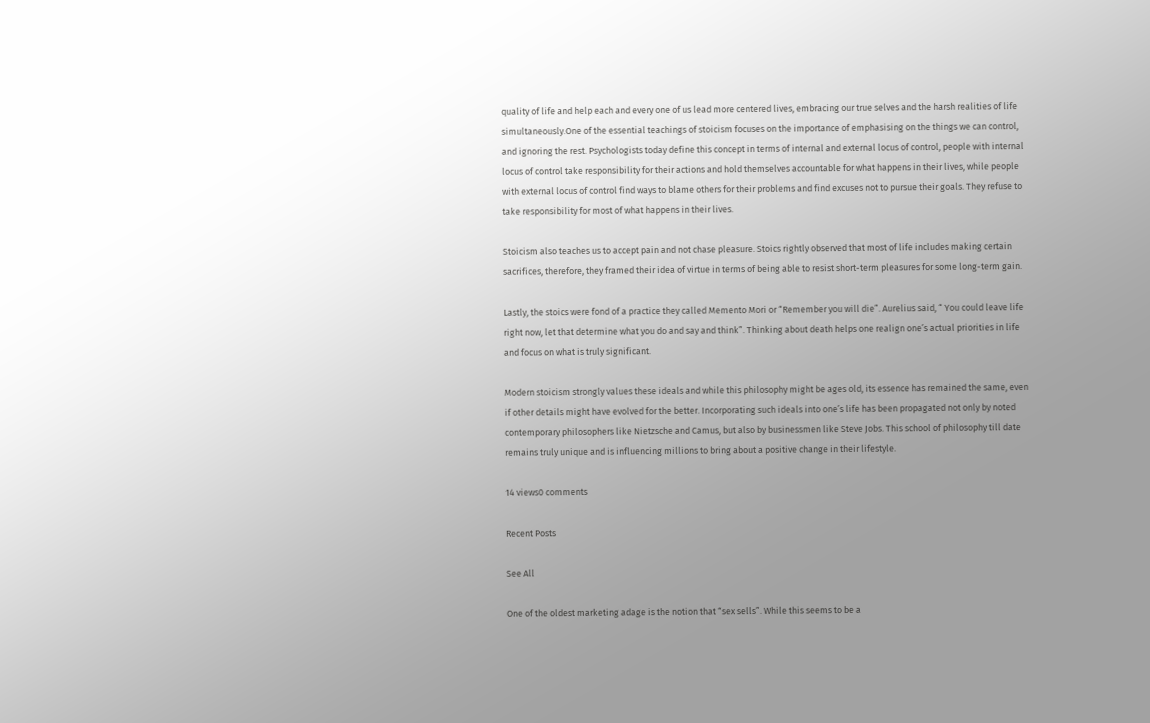quality of life and help each and every one of us lead more centered lives, embracing our true selves and the harsh realities of life simultaneously.One of the essential teachings of stoicism focuses on the importance of emphasising on the things we can control, and ignoring the rest. Psychologists today define this concept in terms of internal and external locus of control, people with internal locus of control take responsibility for their actions and hold themselves accountable for what happens in their lives, while people with external locus of control find ways to blame others for their problems and find excuses not to pursue their goals. They refuse to take responsibility for most of what happens in their lives.

Stoicism also teaches us to accept pain and not chase pleasure. Stoics rightly observed that most of life includes making certain sacrifices, therefore, they framed their idea of virtue in terms of being able to resist short-term pleasures for some long-term gain.

Lastly, the stoics were fond of a practice they called Memento Mori or “Remember you will die”. Aurelius said, “ You could leave life right now, let that determine what you do and say and think”. Thinking about death helps one realign one’s actual priorities in life and focus on what is truly significant.

Modern stoicism strongly values these ideals and while this philosophy might be ages old, its essence has remained the same, even if other details might have evolved for the better. Incorporating such ideals into one’s life has been propagated not only by noted contemporary philosophers like Nietzsche and Camus, but also by businessmen like Steve Jobs. This school of philosophy till date remains truly unique and is influencing millions to bring about a positive change in their lifestyle.

14 views0 comments

Recent Posts

See All

One of the oldest marketing adage is the notion that “sex sells”. While this seems to be a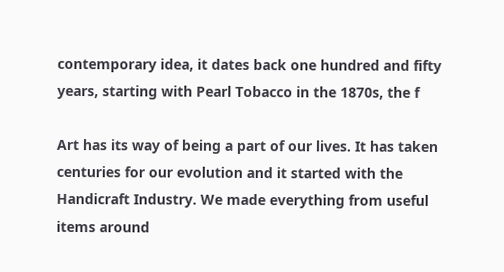contemporary idea, it dates back one hundred and fifty years, starting with Pearl Tobacco in the 1870s, the f

Art has its way of being a part of our lives. It has taken centuries for our evolution and it started with the Handicraft Industry. We made everything from useful items around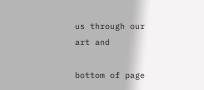us through our art and

bottom of page